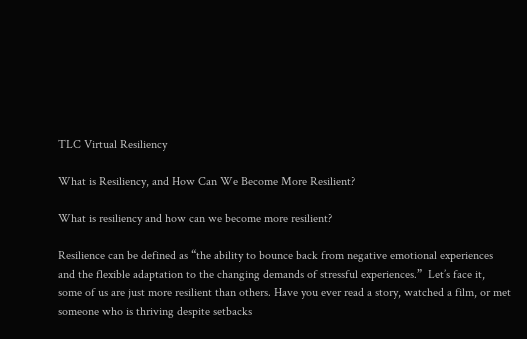TLC Virtual Resiliency

What is Resiliency, and How Can We Become More Resilient?

What is resiliency and how can we become more resilient?

Resilience can be defined as “the ability to bounce back from negative emotional experiences and the flexible adaptation to the changing demands of stressful experiences.”  Let’s face it, some of us are just more resilient than others. Have you ever read a story, watched a film, or met someone who is thriving despite setbacks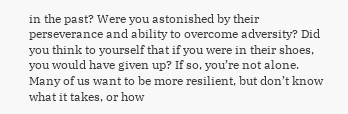in the past? Were you astonished by their perseverance and ability to overcome adversity? Did you think to yourself that if you were in their shoes, you would have given up? If so, you’re not alone. Many of us want to be more resilient, but don’t know what it takes, or how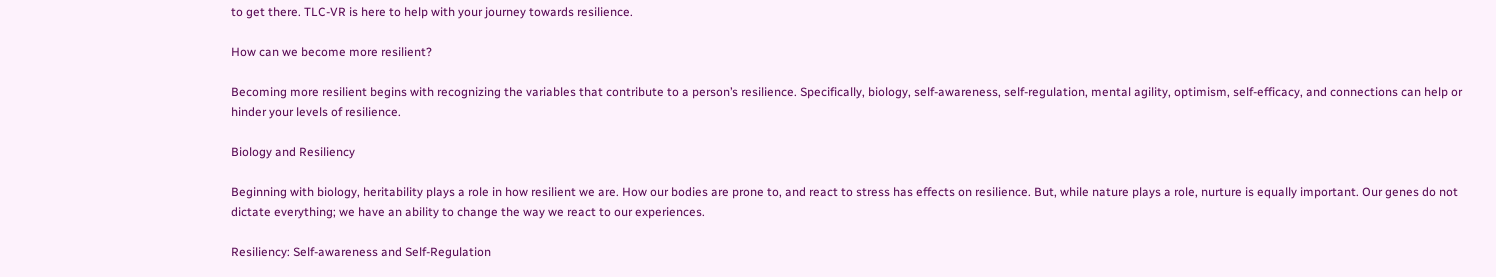to get there. TLC-VR is here to help with your journey towards resilience.

How can we become more resilient?

Becoming more resilient begins with recognizing the variables that contribute to a person’s resilience. Specifically, biology, self-awareness, self-regulation, mental agility, optimism, self-efficacy, and connections can help or hinder your levels of resilience.

Biology and Resiliency

Beginning with biology, heritability plays a role in how resilient we are. How our bodies are prone to, and react to stress has effects on resilience. But, while nature plays a role, nurture is equally important. Our genes do not dictate everything; we have an ability to change the way we react to our experiences.

Resiliency: Self-awareness and Self-Regulation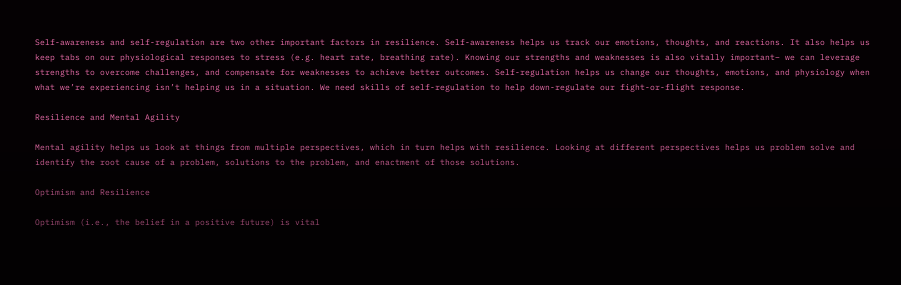Self-awareness and self-regulation are two other important factors in resilience. Self-awareness helps us track our emotions, thoughts, and reactions. It also helps us keep tabs on our physiological responses to stress (e.g. heart rate, breathing rate). Knowing our strengths and weaknesses is also vitally important– we can leverage strengths to overcome challenges, and compensate for weaknesses to achieve better outcomes. Self-regulation helps us change our thoughts, emotions, and physiology when what we’re experiencing isn’t helping us in a situation. We need skills of self-regulation to help down-regulate our fight-or-flight response.

Resilience and Mental Agility

Mental agility helps us look at things from multiple perspectives, which in turn helps with resilience. Looking at different perspectives helps us problem solve and identify the root cause of a problem, solutions to the problem, and enactment of those solutions.

Optimism and Resilience

Optimism (i.e., the belief in a positive future) is vital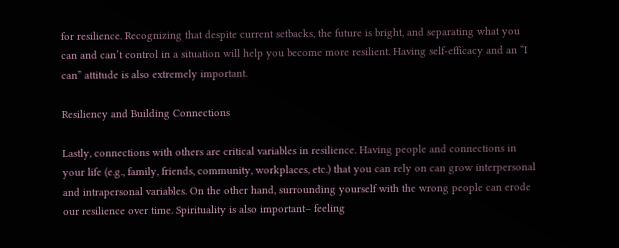for resilience. Recognizing that despite current setbacks, the future is bright, and separating what you can and can’t control in a situation will help you become more resilient. Having self-efficacy and an “I can” attitude is also extremely important.

Resiliency and Building Connections

Lastly, connections with others are critical variables in resilience. Having people and connections in your life (e.g., family, friends, community, workplaces, etc.) that you can rely on can grow interpersonal and intrapersonal variables. On the other hand, surrounding yourself with the wrong people can erode our resilience over time. Spirituality is also important– feeling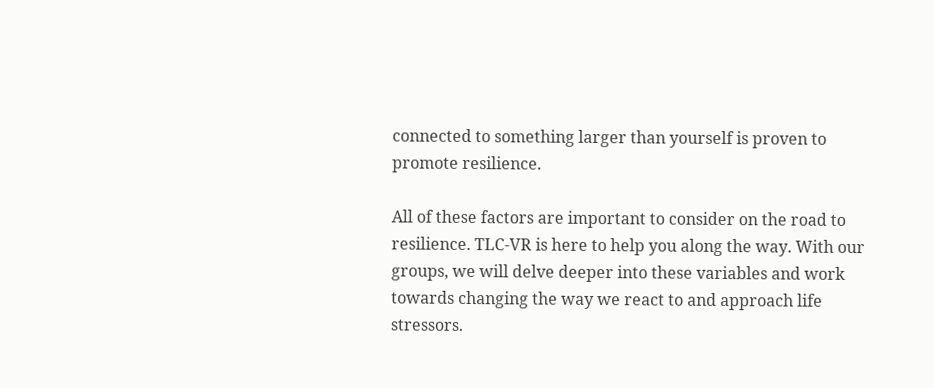connected to something larger than yourself is proven to promote resilience.

All of these factors are important to consider on the road to resilience. TLC-VR is here to help you along the way. With our groups, we will delve deeper into these variables and work towards changing the way we react to and approach life stressors.